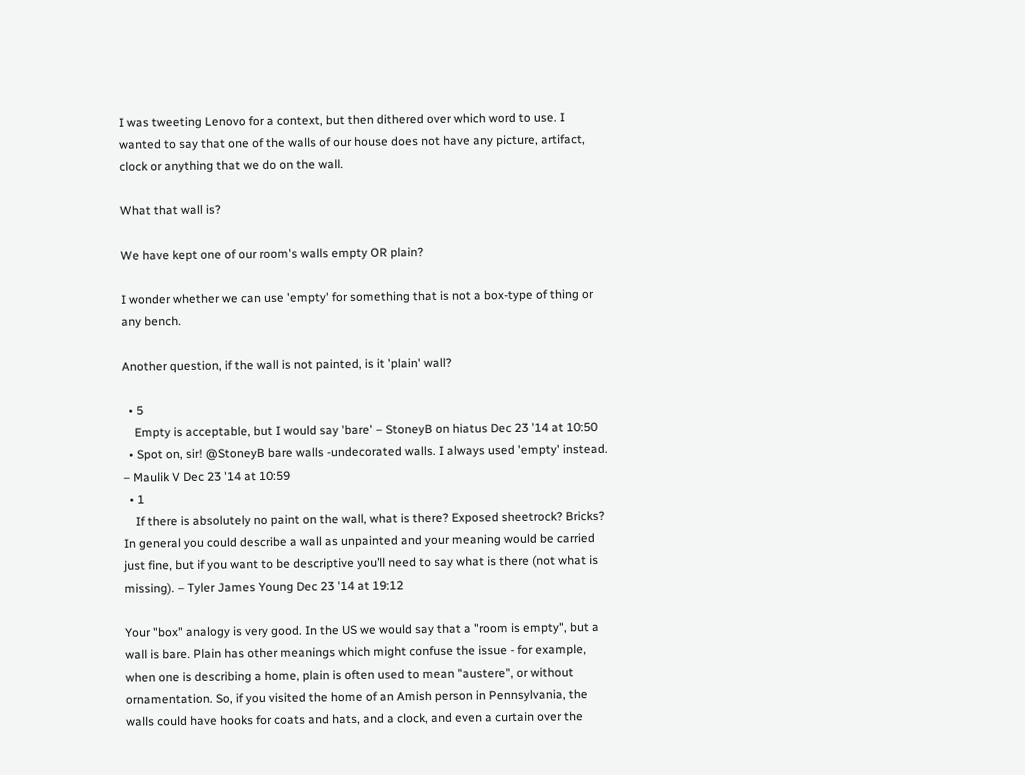I was tweeting Lenovo for a context, but then dithered over which word to use. I wanted to say that one of the walls of our house does not have any picture, artifact, clock or anything that we do on the wall.

What that wall is?

We have kept one of our room's walls empty OR plain?

I wonder whether we can use 'empty' for something that is not a box-type of thing or any bench.

Another question, if the wall is not painted, is it 'plain' wall?

  • 5
    Empty is acceptable, but I would say 'bare' – StoneyB on hiatus Dec 23 '14 at 10:50
  • Spot on, sir! @StoneyB bare walls -undecorated walls. I always used 'empty' instead. – Maulik V Dec 23 '14 at 10:59
  • 1
    If there is absolutely no paint on the wall, what is there? Exposed sheetrock? Bricks? In general you could describe a wall as unpainted and your meaning would be carried just fine, but if you want to be descriptive you’ll need to say what is there (not what is missing). – Tyler James Young Dec 23 '14 at 19:12

Your "box" analogy is very good. In the US we would say that a "room is empty", but a wall is bare. Plain has other meanings which might confuse the issue - for example, when one is describing a home, plain is often used to mean "austere", or without ornamentation. So, if you visited the home of an Amish person in Pennsylvania, the walls could have hooks for coats and hats, and a clock, and even a curtain over the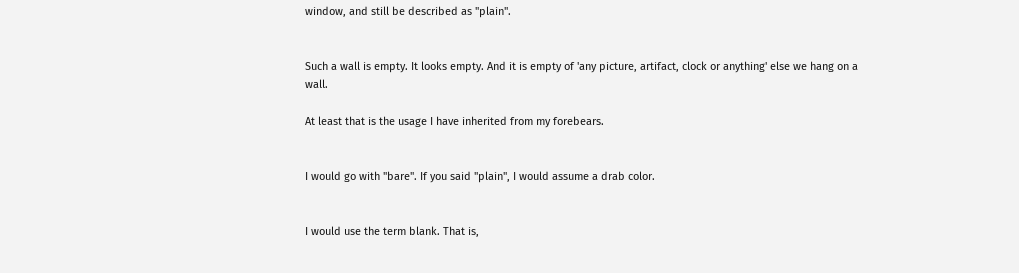window, and still be described as "plain".


Such a wall is empty. It looks empty. And it is empty of 'any picture, artifact, clock or anything' else we hang on a wall.

At least that is the usage I have inherited from my forebears.


I would go with "bare". If you said "plain", I would assume a drab color.


I would use the term blank. That is,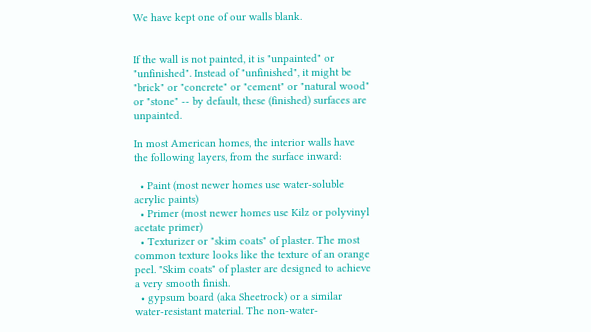We have kept one of our walls blank.


If the wall is not painted, it is "unpainted" or "unfinished". Instead of "unfinished", it might be "brick" or "concrete" or "cement" or "natural wood" or "stone" -- by default, these (finished) surfaces are unpainted.

In most American homes, the interior walls have the following layers, from the surface inward:

  • Paint (most newer homes use water-soluble acrylic paints)
  • Primer (most newer homes use Kilz or polyvinyl acetate primer)
  • Texturizer or "skim coats" of plaster. The most common texture looks like the texture of an orange peel. "Skim coats" of plaster are designed to achieve a very smooth finish.
  • gypsum board (aka Sheetrock) or a similar water-resistant material. The non-water-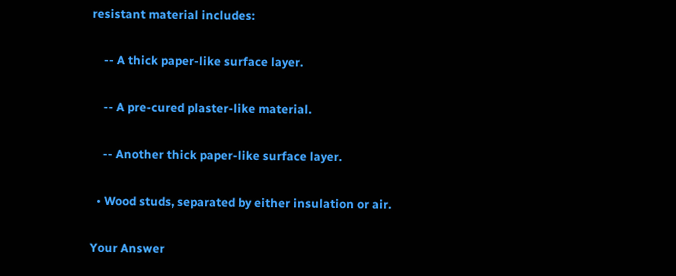resistant material includes:

    -- A thick paper-like surface layer.

    -- A pre-cured plaster-like material.

    -- Another thick paper-like surface layer.

  • Wood studs, separated by either insulation or air.

Your Answer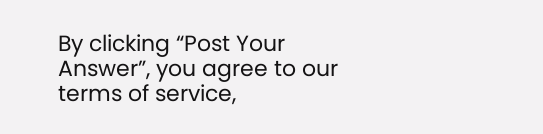By clicking “Post Your Answer”, you agree to our terms of service,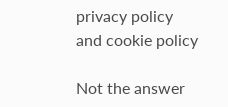privacy policy and cookie policy

Not the answer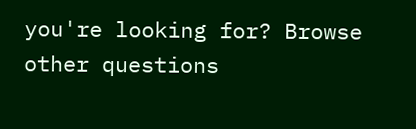you're looking for? Browse other questions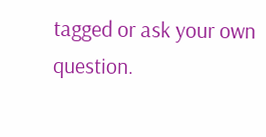tagged or ask your own question.